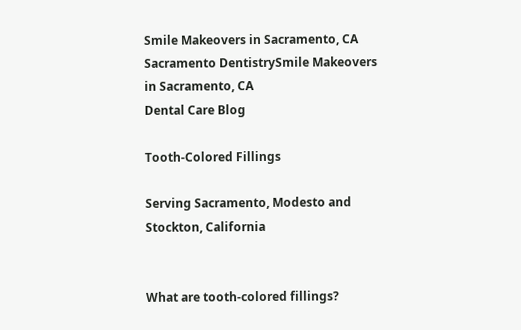Smile Makeovers in Sacramento, CA Sacramento DentistrySmile Makeovers in Sacramento, CA
Dental Care Blog

Tooth-Colored Fillings

Serving Sacramento, Modesto and Stockton, California


What are tooth-colored fillings?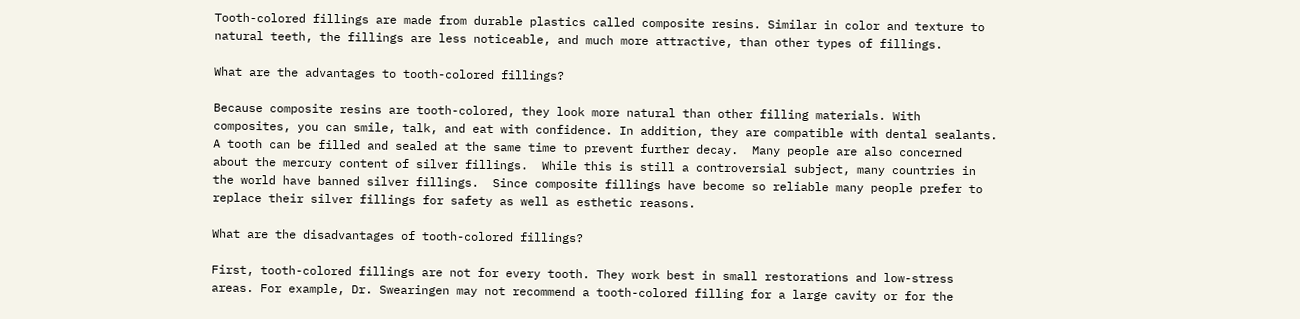Tooth-colored fillings are made from durable plastics called composite resins. Similar in color and texture to natural teeth, the fillings are less noticeable, and much more attractive, than other types of fillings.

What are the advantages to tooth-colored fillings?

Because composite resins are tooth-colored, they look more natural than other filling materials. With composites, you can smile, talk, and eat with confidence. In addition, they are compatible with dental sealants. A tooth can be filled and sealed at the same time to prevent further decay.  Many people are also concerned about the mercury content of silver fillings.  While this is still a controversial subject, many countries in the world have banned silver fillings.  Since composite fillings have become so reliable many people prefer to replace their silver fillings for safety as well as esthetic reasons.

What are the disadvantages of tooth-colored fillings?

First, tooth-colored fillings are not for every tooth. They work best in small restorations and low-stress areas. For example, Dr. Swearingen may not recommend a tooth-colored filling for a large cavity or for the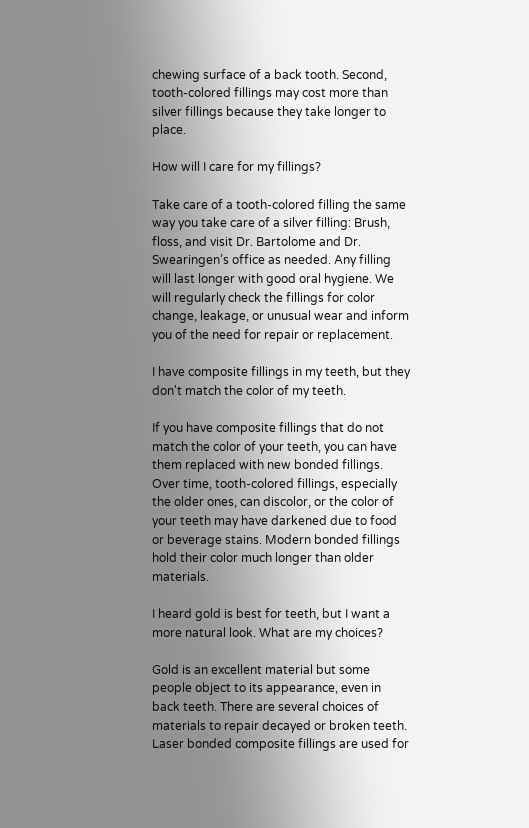chewing surface of a back tooth. Second, tooth-colored fillings may cost more than silver fillings because they take longer to place.

How will I care for my fillings?

Take care of a tooth-colored filling the same way you take care of a silver filling: Brush, floss, and visit Dr. Bartolome and Dr. Swearingen’s office as needed. Any filling will last longer with good oral hygiene. We will regularly check the fillings for color change, leakage, or unusual wear and inform you of the need for repair or replacement.

I have composite fillings in my teeth, but they don't match the color of my teeth.

If you have composite fillings that do not match the color of your teeth, you can have them replaced with new bonded fillings. Over time, tooth-colored fillings, especially the older ones, can discolor, or the color of your teeth may have darkened due to food or beverage stains. Modern bonded fillings hold their color much longer than older materials.

I heard gold is best for teeth, but I want a more natural look. What are my choices?

Gold is an excellent material but some people object to its appearance, even in back teeth. There are several choices of materials to repair decayed or broken teeth. Laser bonded composite fillings are used for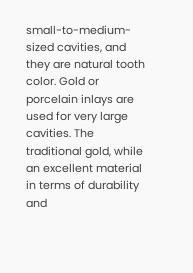small-to-medium-sized cavities, and they are natural tooth color. Gold or porcelain inlays are used for very large cavities. The traditional gold, while an excellent material in terms of durability and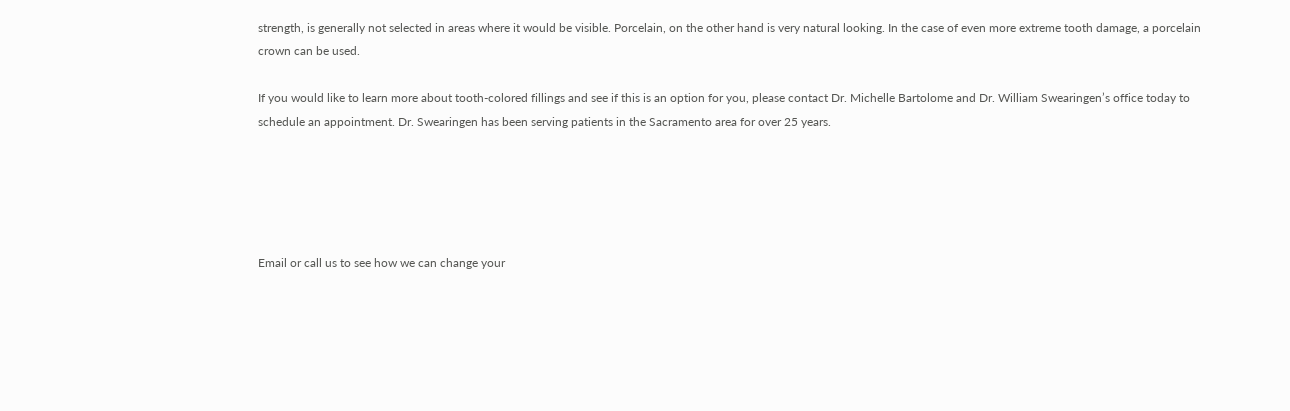strength, is generally not selected in areas where it would be visible. Porcelain, on the other hand is very natural looking. In the case of even more extreme tooth damage, a porcelain crown can be used.

If you would like to learn more about tooth-colored fillings and see if this is an option for you, please contact Dr. Michelle Bartolome and Dr. William Swearingen’s office today to schedule an appointment. Dr. Swearingen has been serving patients in the Sacramento area for over 25 years.





Email or call us to see how we can change your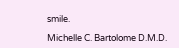smile.

Michelle C. Bartolome D.M.D.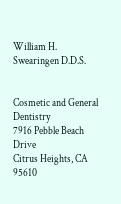William H. Swearingen D.D.S.


Cosmetic and General Dentistry
7916 Pebble Beach Drive
Citrus Heights, CA 95610